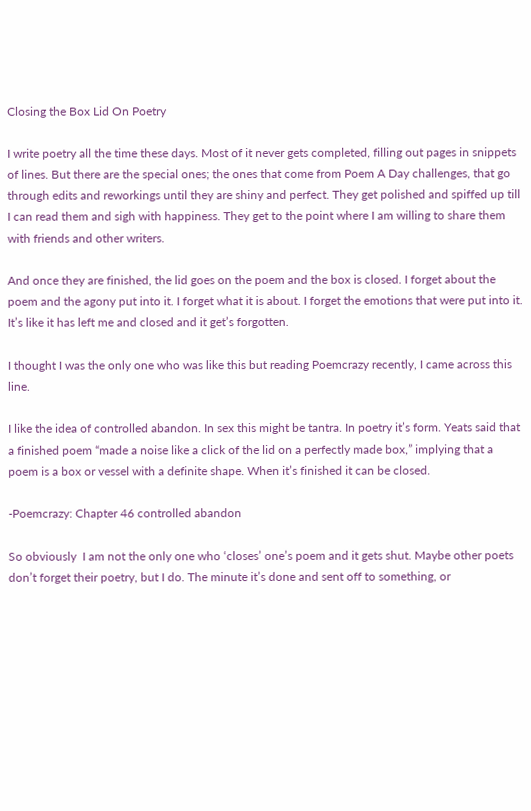Closing the Box Lid On Poetry

I write poetry all the time these days. Most of it never gets completed, filling out pages in snippets of lines. But there are the special ones; the ones that come from Poem A Day challenges, that go through edits and reworkings until they are shiny and perfect. They get polished and spiffed up till I can read them and sigh with happiness. They get to the point where I am willing to share them with friends and other writers.

And once they are finished, the lid goes on the poem and the box is closed. I forget about the poem and the agony put into it. I forget what it is about. I forget the emotions that were put into it. It’s like it has left me and closed and it get’s forgotten.

I thought I was the only one who was like this but reading Poemcrazy recently, I came across this line.

I like the idea of controlled abandon. In sex this might be tantra. In poetry it’s form. Yeats said that a finished poem “made a noise like a click of the lid on a perfectly made box,” implying that a poem is a box or vessel with a definite shape. When it’s finished it can be closed.

-Poemcrazy: Chapter 46 controlled abandon

So obviously  I am not the only one who ‘closes’ one’s poem and it gets shut. Maybe other poets don’t forget their poetry, but I do. The minute it’s done and sent off to something, or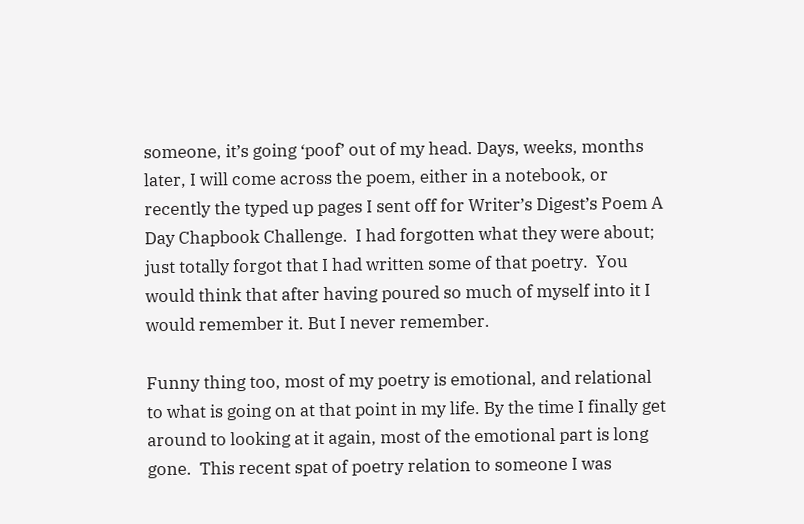someone, it’s going ‘poof’ out of my head. Days, weeks, months later, I will come across the poem, either in a notebook, or recently the typed up pages I sent off for Writer’s Digest’s Poem A Day Chapbook Challenge.  I had forgotten what they were about; just totally forgot that I had written some of that poetry.  You would think that after having poured so much of myself into it I would remember it. But I never remember.

Funny thing too, most of my poetry is emotional, and relational to what is going on at that point in my life. By the time I finally get around to looking at it again, most of the emotional part is long gone.  This recent spat of poetry relation to someone I was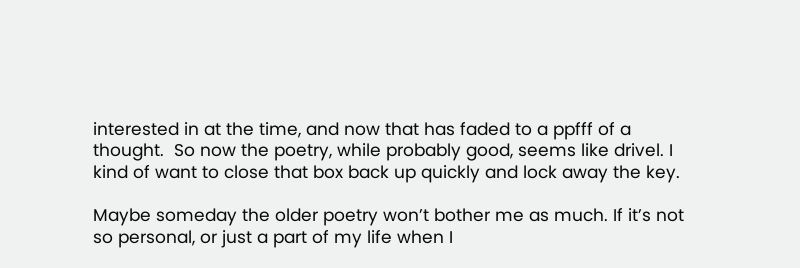interested in at the time, and now that has faded to a ppfff of a thought.  So now the poetry, while probably good, seems like drivel. I kind of want to close that box back up quickly and lock away the key.

Maybe someday the older poetry won’t bother me as much. If it’s not so personal, or just a part of my life when I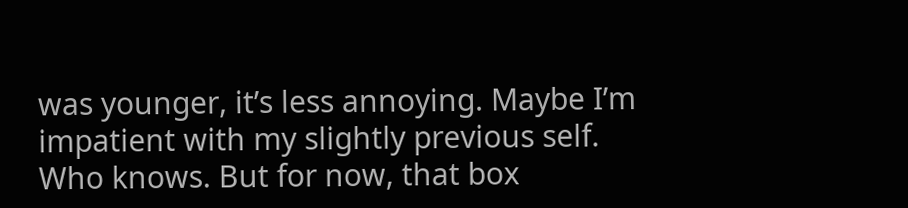was younger, it’s less annoying. Maybe I’m impatient with my slightly previous self. Who knows. But for now, that box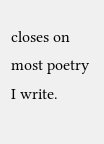closes on most poetry I write.